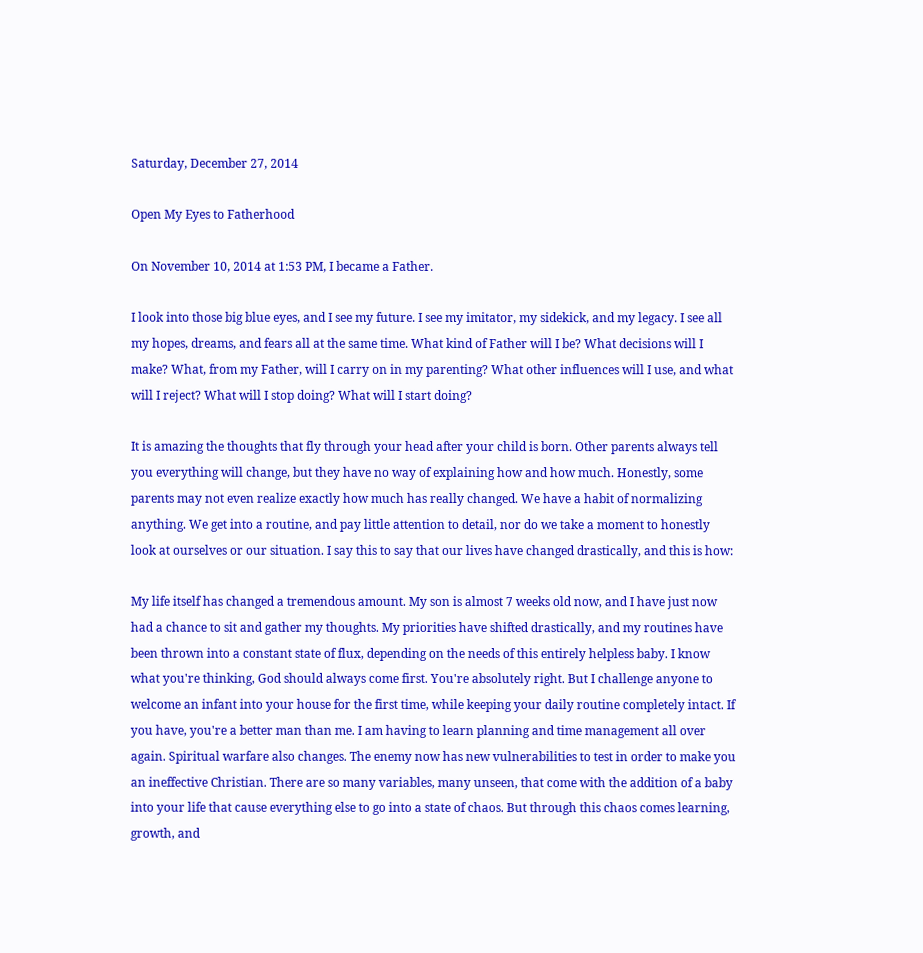Saturday, December 27, 2014

Open My Eyes to Fatherhood

On November 10, 2014 at 1:53 PM, I became a Father.

I look into those big blue eyes, and I see my future. I see my imitator, my sidekick, and my legacy. I see all my hopes, dreams, and fears all at the same time. What kind of Father will I be? What decisions will I make? What, from my Father, will I carry on in my parenting? What other influences will I use, and what will I reject? What will I stop doing? What will I start doing?

It is amazing the thoughts that fly through your head after your child is born. Other parents always tell you everything will change, but they have no way of explaining how and how much. Honestly, some parents may not even realize exactly how much has really changed. We have a habit of normalizing anything. We get into a routine, and pay little attention to detail, nor do we take a moment to honestly look at ourselves or our situation. I say this to say that our lives have changed drastically, and this is how:

My life itself has changed a tremendous amount. My son is almost 7 weeks old now, and I have just now had a chance to sit and gather my thoughts. My priorities have shifted drastically, and my routines have been thrown into a constant state of flux, depending on the needs of this entirely helpless baby. I know what you're thinking, God should always come first. You're absolutely right. But I challenge anyone to welcome an infant into your house for the first time, while keeping your daily routine completely intact. If you have, you're a better man than me. I am having to learn planning and time management all over again. Spiritual warfare also changes. The enemy now has new vulnerabilities to test in order to make you an ineffective Christian. There are so many variables, many unseen, that come with the addition of a baby into your life that cause everything else to go into a state of chaos. But through this chaos comes learning, growth, and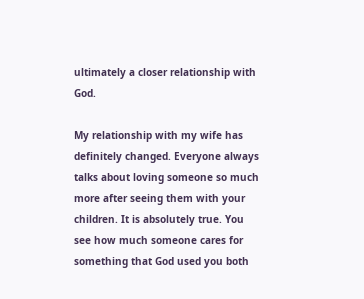ultimately a closer relationship with God.

My relationship with my wife has definitely changed. Everyone always talks about loving someone so much more after seeing them with your children. It is absolutely true. You see how much someone cares for something that God used you both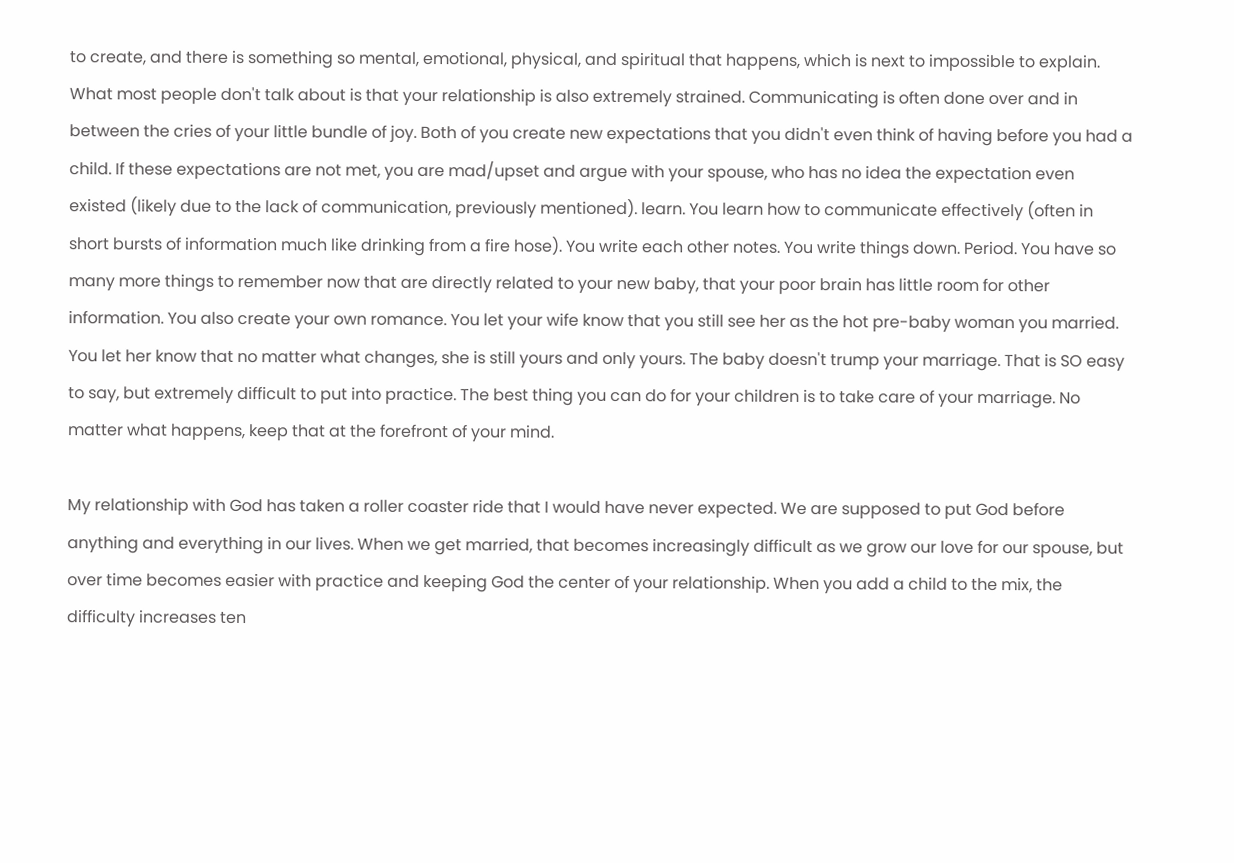to create, and there is something so mental, emotional, physical, and spiritual that happens, which is next to impossible to explain. What most people don't talk about is that your relationship is also extremely strained. Communicating is often done over and in between the cries of your little bundle of joy. Both of you create new expectations that you didn't even think of having before you had a child. If these expectations are not met, you are mad/upset and argue with your spouse, who has no idea the expectation even existed (likely due to the lack of communication, previously mentioned). learn. You learn how to communicate effectively (often in short bursts of information much like drinking from a fire hose). You write each other notes. You write things down. Period. You have so many more things to remember now that are directly related to your new baby, that your poor brain has little room for other information. You also create your own romance. You let your wife know that you still see her as the hot pre-baby woman you married. You let her know that no matter what changes, she is still yours and only yours. The baby doesn't trump your marriage. That is SO easy to say, but extremely difficult to put into practice. The best thing you can do for your children is to take care of your marriage. No matter what happens, keep that at the forefront of your mind.

My relationship with God has taken a roller coaster ride that I would have never expected. We are supposed to put God before anything and everything in our lives. When we get married, that becomes increasingly difficult as we grow our love for our spouse, but over time becomes easier with practice and keeping God the center of your relationship. When you add a child to the mix, the difficulty increases ten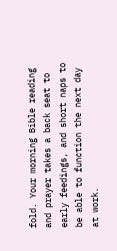fold. Your morning Bible reading and prayer takes a back seat to early feedings, and short naps to be able to function the next day at work.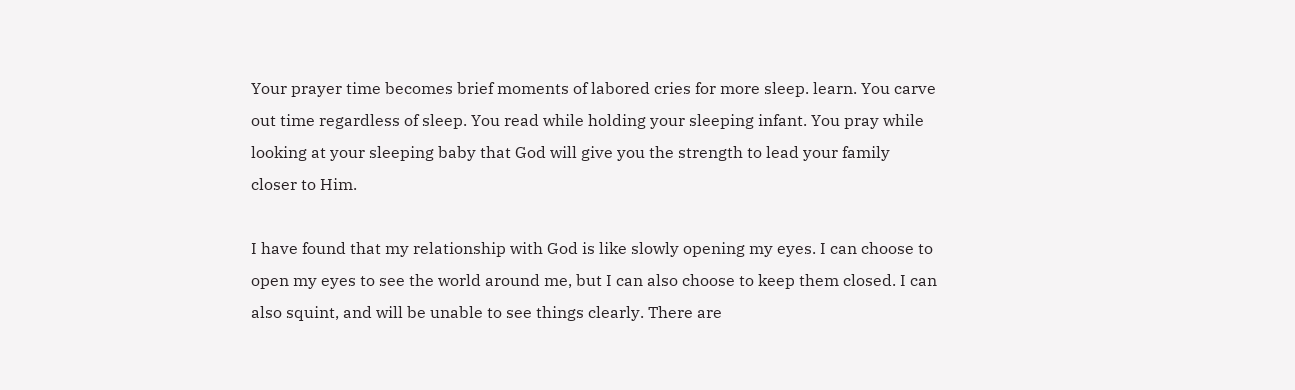Your prayer time becomes brief moments of labored cries for more sleep. learn. You carve out time regardless of sleep. You read while holding your sleeping infant. You pray while looking at your sleeping baby that God will give you the strength to lead your family closer to Him.

I have found that my relationship with God is like slowly opening my eyes. I can choose to open my eyes to see the world around me, but I can also choose to keep them closed. I can also squint, and will be unable to see things clearly. There are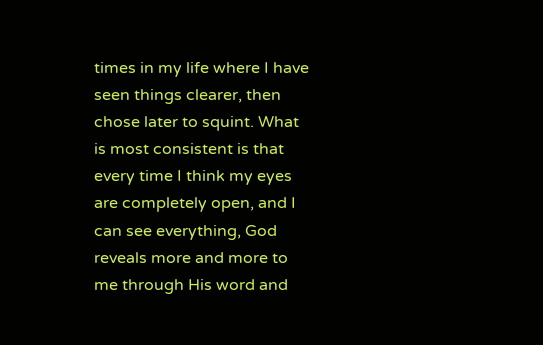times in my life where I have seen things clearer, then chose later to squint. What is most consistent is that every time I think my eyes are completely open, and I can see everything, God reveals more and more to me through His word and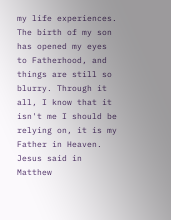my life experiences. The birth of my son has opened my eyes to Fatherhood, and things are still so blurry. Through it all, I know that it isn't me I should be relying on, it is my Father in Heaven. Jesus said in Matthew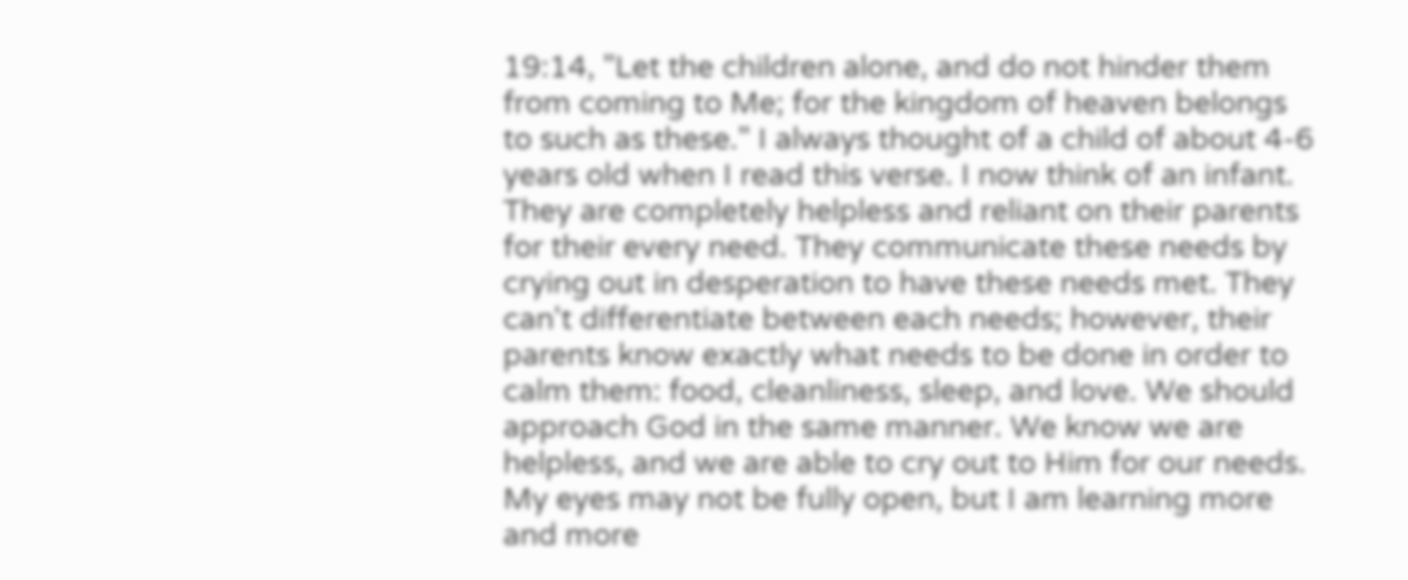19:14, "Let the children alone, and do not hinder them from coming to Me; for the kingdom of heaven belongs to such as these." I always thought of a child of about 4-6 years old when I read this verse. I now think of an infant. They are completely helpless and reliant on their parents for their every need. They communicate these needs by crying out in desperation to have these needs met. They can't differentiate between each needs; however, their parents know exactly what needs to be done in order to calm them: food, cleanliness, sleep, and love. We should approach God in the same manner. We know we are helpless, and we are able to cry out to Him for our needs. My eyes may not be fully open, but I am learning more and more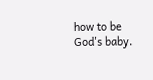how to be God's baby.